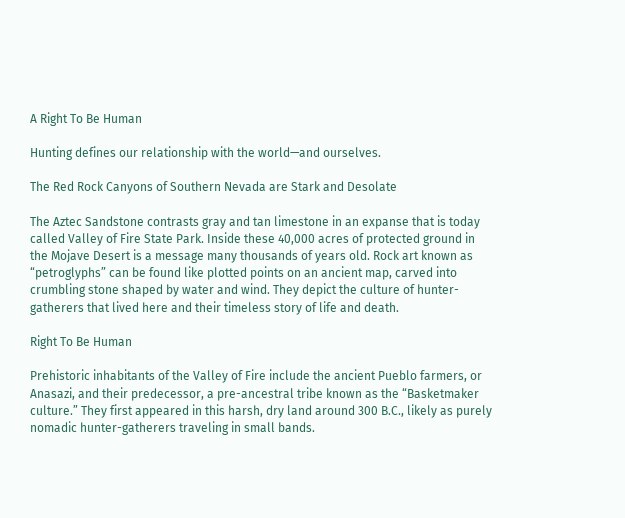A Right To Be Human

Hunting defines our relationship with the world—and ourselves.

The Red Rock Canyons of Southern Nevada are Stark and Desolate

The Aztec Sandstone contrasts gray and tan limestone in an expanse that is today called Valley of Fire State Park. Inside these 40,000 acres of protected ground in the Mojave Desert is a message many thousands of years old. Rock art known as “petroglyphs” can be found like plotted points on an ancient map, carved into crumbling stone shaped by water and wind. They depict the culture of hunter-gatherers that lived here and their timeless story of life and death.

Right To Be Human

Prehistoric inhabitants of the Valley of Fire include the ancient Pueblo farmers, or Anasazi, and their predecessor, a pre-ancestral tribe known as the “Basketmaker culture.” They first appeared in this harsh, dry land around 300 B.C., likely as purely nomadic hunter-gatherers traveling in small bands.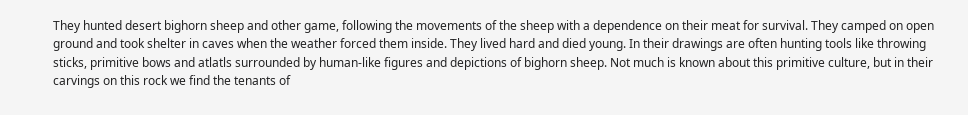They hunted desert bighorn sheep and other game, following the movements of the sheep with a dependence on their meat for survival. They camped on open ground and took shelter in caves when the weather forced them inside. They lived hard and died young. In their drawings are often hunting tools like throwing sticks, primitive bows and atlatls surrounded by human-like figures and depictions of bighorn sheep. Not much is known about this primitive culture, but in their carvings on this rock we find the tenants of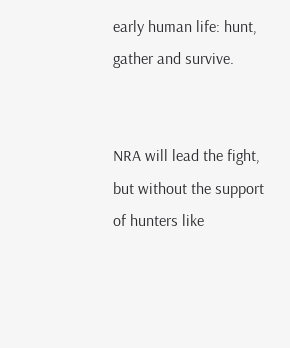early human life: hunt, gather and survive.


NRA will lead the fight, but without the support of hunters like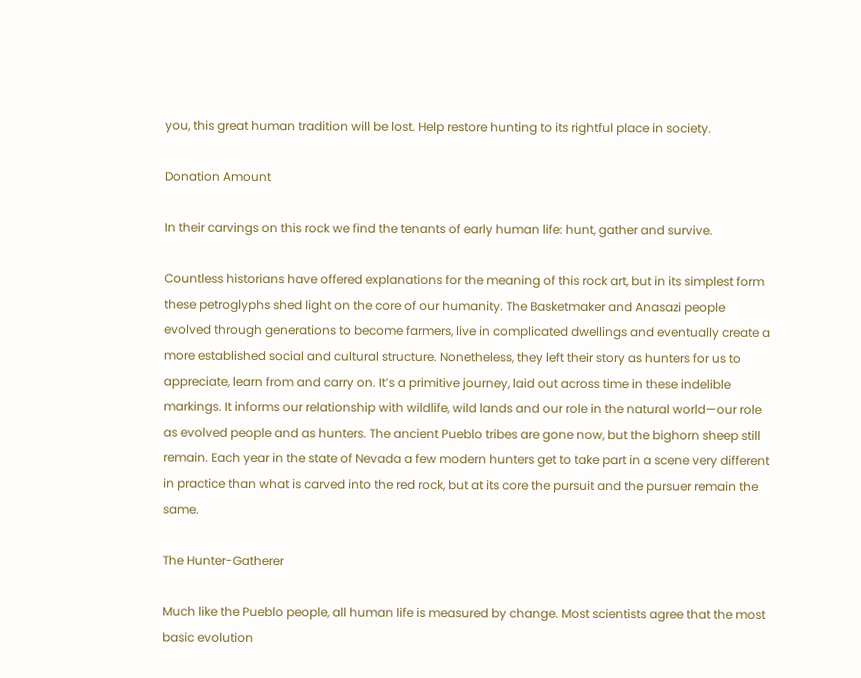you, this great human tradition will be lost. Help restore hunting to its rightful place in society.

Donation Amount

In their carvings on this rock we find the tenants of early human life: hunt, gather and survive.

Countless historians have offered explanations for the meaning of this rock art, but in its simplest form these petroglyphs shed light on the core of our humanity. The Basketmaker and Anasazi people evolved through generations to become farmers, live in complicated dwellings and eventually create a more established social and cultural structure. Nonetheless, they left their story as hunters for us to appreciate, learn from and carry on. It’s a primitive journey, laid out across time in these indelible markings. It informs our relationship with wildlife, wild lands and our role in the natural world—our role as evolved people and as hunters. The ancient Pueblo tribes are gone now, but the bighorn sheep still remain. Each year in the state of Nevada a few modern hunters get to take part in a scene very different in practice than what is carved into the red rock, but at its core the pursuit and the pursuer remain the same.

The Hunter-Gatherer

Much like the Pueblo people, all human life is measured by change. Most scientists agree that the most basic evolution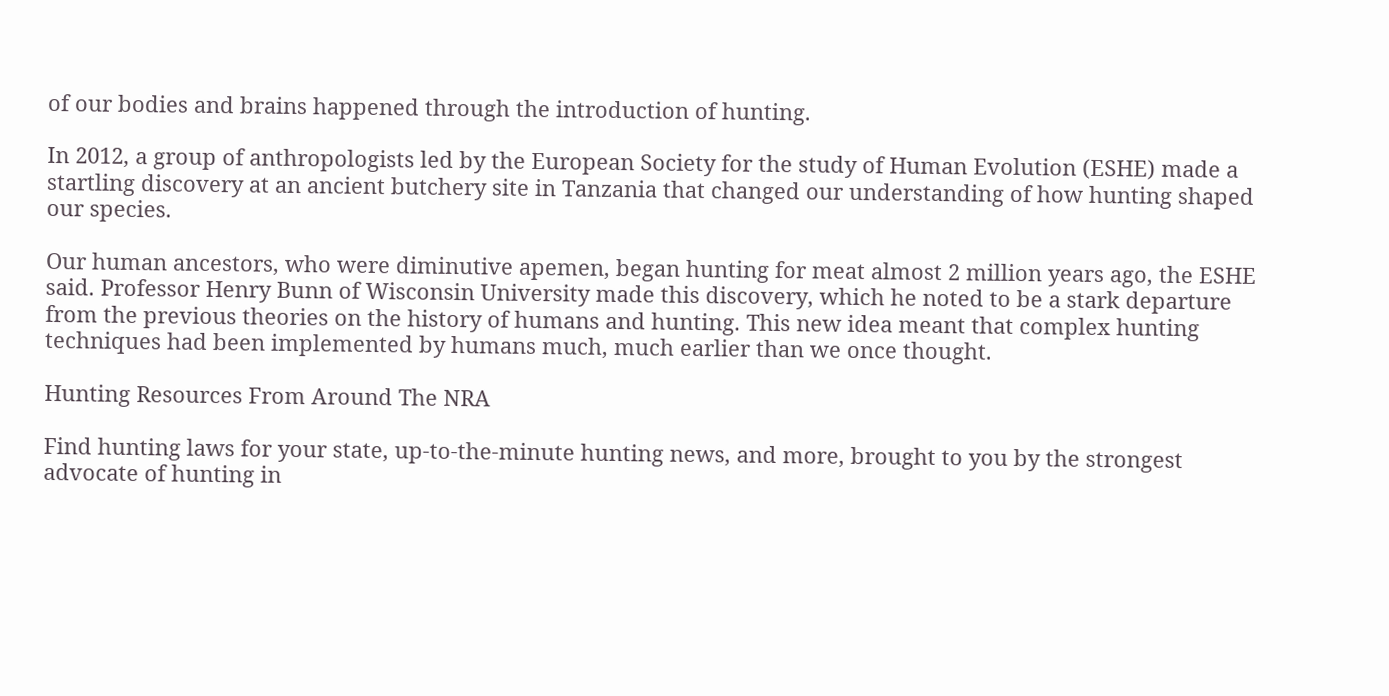of our bodies and brains happened through the introduction of hunting.

In 2012, a group of anthropologists led by the European Society for the study of Human Evolution (ESHE) made a startling discovery at an ancient butchery site in Tanzania that changed our understanding of how hunting shaped our species.

Our human ancestors, who were diminutive apemen, began hunting for meat almost 2 million years ago, the ESHE said. Professor Henry Bunn of Wisconsin University made this discovery, which he noted to be a stark departure from the previous theories on the history of humans and hunting. This new idea meant that complex hunting techniques had been implemented by humans much, much earlier than we once thought.

Hunting Resources From Around The NRA

Find hunting laws for your state, up-to-the-minute hunting news, and more, brought to you by the strongest advocate of hunting in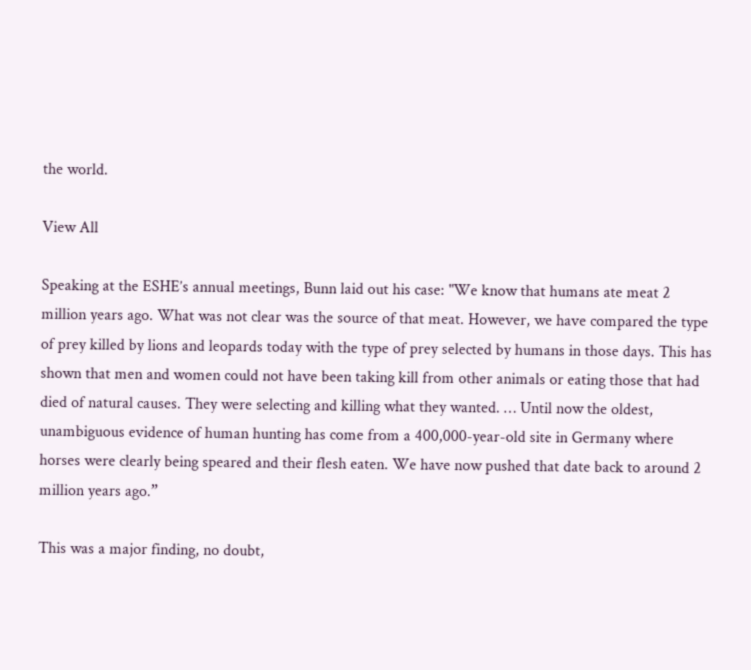the world.

View All

Speaking at the ESHE’s annual meetings, Bunn laid out his case: "We know that humans ate meat 2 million years ago. What was not clear was the source of that meat. However, we have compared the type of prey killed by lions and leopards today with the type of prey selected by humans in those days. This has shown that men and women could not have been taking kill from other animals or eating those that had died of natural causes. They were selecting and killing what they wanted. … Until now the oldest, unambiguous evidence of human hunting has come from a 400,000-year-old site in Germany where horses were clearly being speared and their flesh eaten. We have now pushed that date back to around 2 million years ago.”

This was a major finding, no doubt,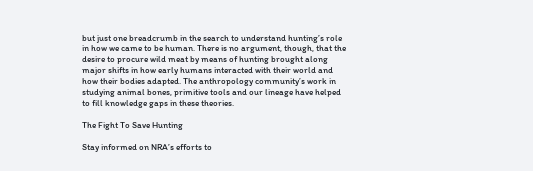but just one breadcrumb in the search to understand hunting’s role in how we came to be human. There is no argument, though, that the desire to procure wild meat by means of hunting brought along major shifts in how early humans interacted with their world and how their bodies adapted. The anthropology community’s work in studying animal bones, primitive tools and our lineage have helped to fill knowledge gaps in these theories.

The Fight To Save Hunting

Stay informed on NRA’s efforts to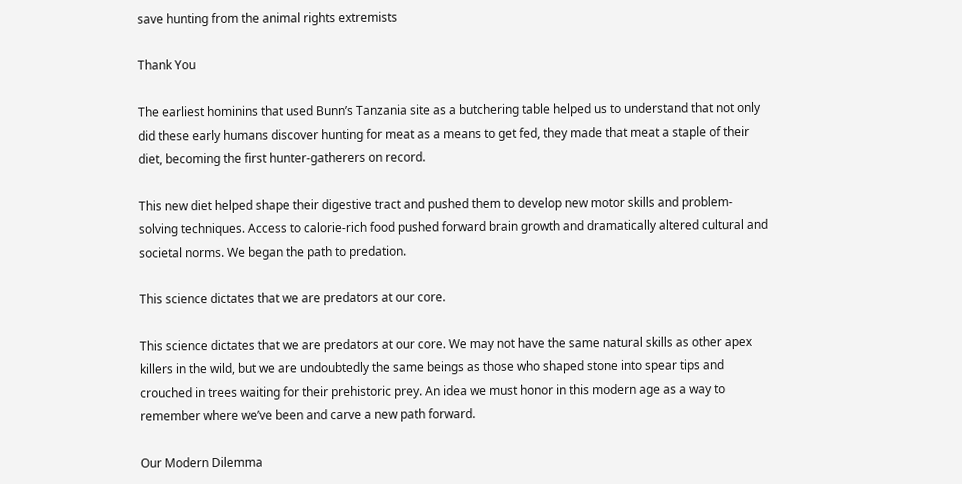save hunting from the animal rights extremists

Thank You

The earliest hominins that used Bunn’s Tanzania site as a butchering table helped us to understand that not only did these early humans discover hunting for meat as a means to get fed, they made that meat a staple of their diet, becoming the first hunter-gatherers on record.

This new diet helped shape their digestive tract and pushed them to develop new motor skills and problem-solving techniques. Access to calorie-rich food pushed forward brain growth and dramatically altered cultural and societal norms. We began the path to predation.

This science dictates that we are predators at our core.

This science dictates that we are predators at our core. We may not have the same natural skills as other apex killers in the wild, but we are undoubtedly the same beings as those who shaped stone into spear tips and crouched in trees waiting for their prehistoric prey. An idea we must honor in this modern age as a way to remember where we’ve been and carve a new path forward.

Our Modern Dilemma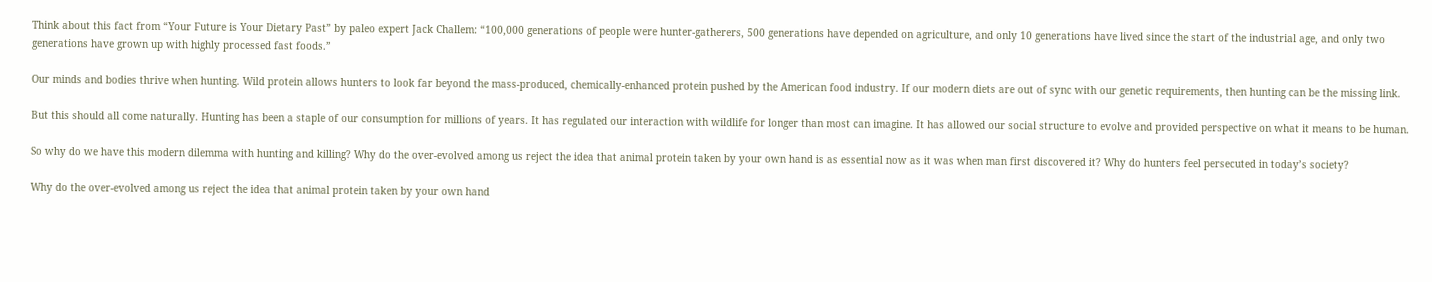Think about this fact from “Your Future is Your Dietary Past” by paleo expert Jack Challem: “100,000 generations of people were hunter-gatherers, 500 generations have depended on agriculture, and only 10 generations have lived since the start of the industrial age, and only two generations have grown up with highly processed fast foods.”

Our minds and bodies thrive when hunting. Wild protein allows hunters to look far beyond the mass-produced, chemically-enhanced protein pushed by the American food industry. If our modern diets are out of sync with our genetic requirements, then hunting can be the missing link.

But this should all come naturally. Hunting has been a staple of our consumption for millions of years. It has regulated our interaction with wildlife for longer than most can imagine. It has allowed our social structure to evolve and provided perspective on what it means to be human.

So why do we have this modern dilemma with hunting and killing? Why do the over-evolved among us reject the idea that animal protein taken by your own hand is as essential now as it was when man first discovered it? Why do hunters feel persecuted in today’s society?

Why do the over-evolved among us reject the idea that animal protein taken by your own hand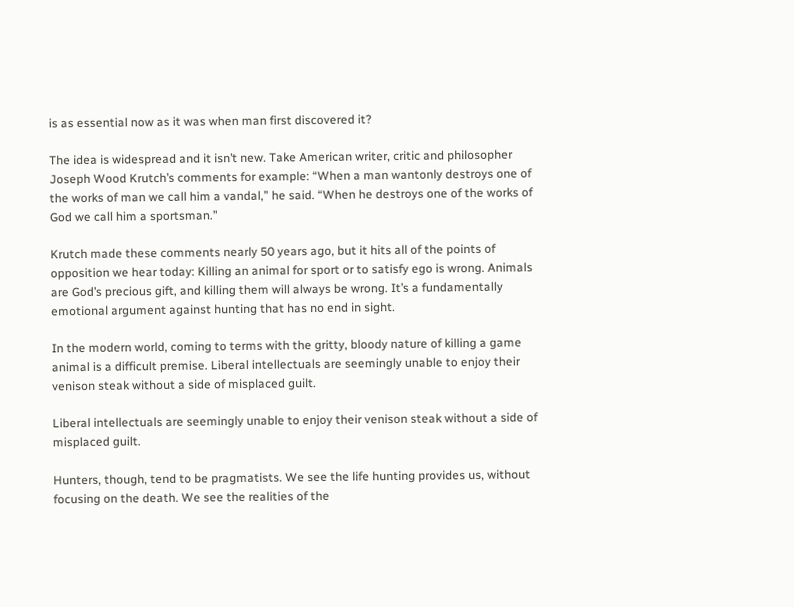is as essential now as it was when man first discovered it?

The idea is widespread and it isn’t new. Take American writer, critic and philosopher Joseph Wood Krutch’s comments for example: “When a man wantonly destroys one of the works of man we call him a vandal,” he said. “When he destroys one of the works of God we call him a sportsman.”

Krutch made these comments nearly 50 years ago, but it hits all of the points of opposition we hear today: Killing an animal for sport or to satisfy ego is wrong. Animals are God’s precious gift, and killing them will always be wrong. It’s a fundamentally emotional argument against hunting that has no end in sight.

In the modern world, coming to terms with the gritty, bloody nature of killing a game animal is a difficult premise. Liberal intellectuals are seemingly unable to enjoy their venison steak without a side of misplaced guilt.

Liberal intellectuals are seemingly unable to enjoy their venison steak without a side of misplaced guilt.

Hunters, though, tend to be pragmatists. We see the life hunting provides us, without focusing on the death. We see the realities of the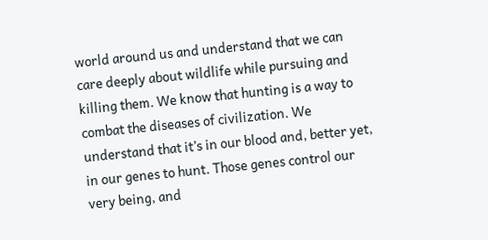world around us and understand that we can care deeply about wildlife while pursuing and killing them. We know that hunting is a way to combat the diseases of civilization. We understand that it’s in our blood and, better yet, in our genes to hunt. Those genes control our very being, and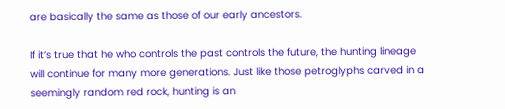are basically the same as those of our early ancestors.

If it’s true that he who controls the past controls the future, the hunting lineage will continue for many more generations. Just like those petroglyphs carved in a seemingly random red rock, hunting is an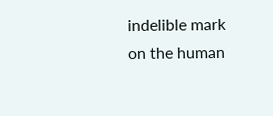indelible mark on the human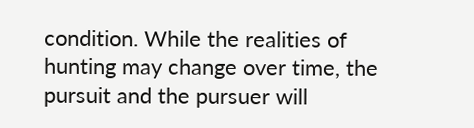condition. While the realities of hunting may change over time, the pursuit and the pursuer will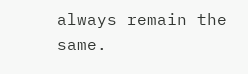always remain the same.